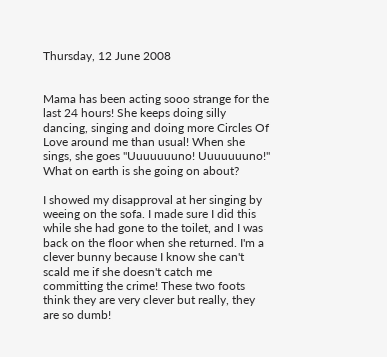Thursday, 12 June 2008


Mama has been acting sooo strange for the last 24 hours! She keeps doing silly dancing, singing and doing more Circles Of Love around me than usual! When she sings, she goes "Uuuuuuuno! Uuuuuuuno!" What on earth is she going on about?

I showed my disapproval at her singing by weeing on the sofa. I made sure I did this while she had gone to the toilet, and I was back on the floor when she returned. I'm a clever bunny because I know she can't scald me if she doesn't catch me committing the crime! These two foots think they are very clever but really, they are so dumb!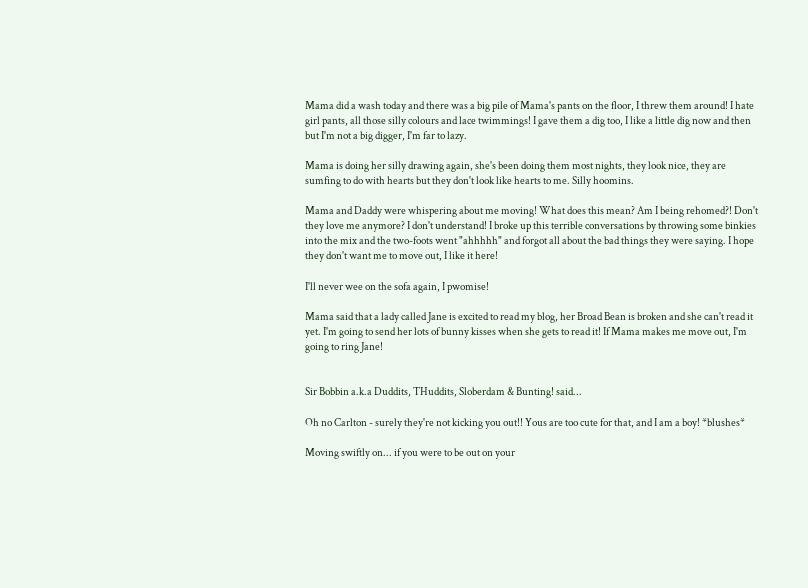Mama did a wash today and there was a big pile of Mama's pants on the floor, I threw them around! I hate girl pants, all those silly colours and lace twimmings! I gave them a dig too, I like a little dig now and then but I'm not a big digger, I'm far to lazy.

Mama is doing her silly drawing again, she's been doing them most nights, they look nice, they are sumfing to do with hearts but they don't look like hearts to me. Silly hoomins.

Mama and Daddy were whispering about me moving! What does this mean? Am I being rehomed?! Don't they love me anymore? I don't understand! I broke up this terrible conversations by throwing some binkies into the mix and the two-foots went "ahhhhh" and forgot all about the bad things they were saying. I hope they don't want me to move out, I like it here!

I'll never wee on the sofa again, I pwomise!

Mama said that a lady called Jane is excited to read my blog, her Broad Bean is broken and she can't read it yet. I'm going to send her lots of bunny kisses when she gets to read it! If Mama makes me move out, I'm going to ring Jane!


Sir Bobbin a.k.a Duddits, THuddits, Sloberdam & Bunting! said...

Oh no Carlton - surely they're not kicking you out!! Yous are too cute for that, and I am a boy! *blushes*

Moving swiftly on... if you were to be out on your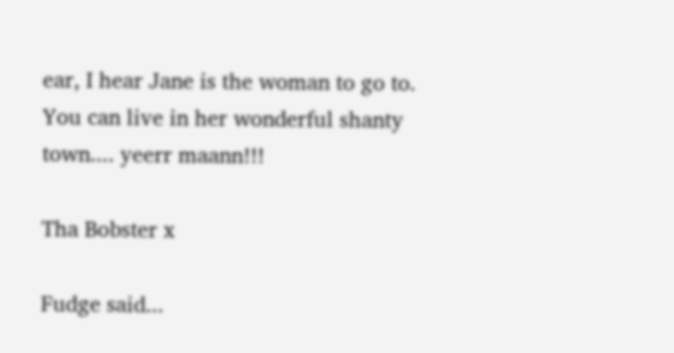ear, I hear Jane is the woman to go to. You can live in her wonderful shanty town.... yeerr maann!!!

Tha Bobster x

Fudge said...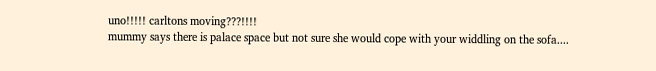uno!!!!! carltons moving???!!!!
mummy says there is palace space but not sure she would cope with your widdling on the sofa....